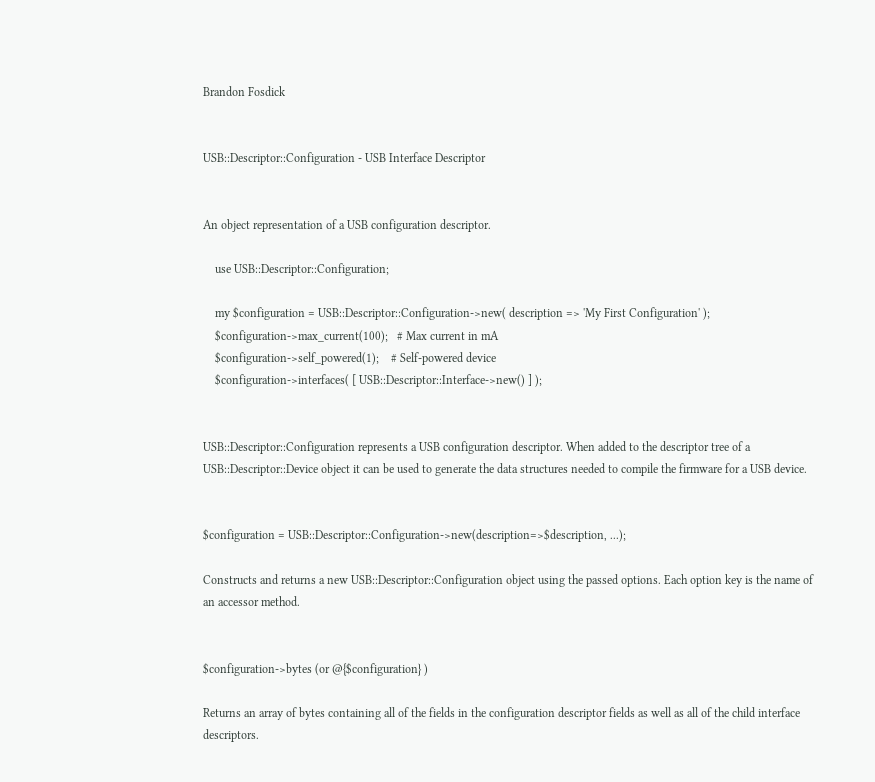Brandon Fosdick


USB::Descriptor::Configuration - USB Interface Descriptor


An object representation of a USB configuration descriptor.

    use USB::Descriptor::Configuration;

    my $configuration = USB::Descriptor::Configuration->new( description => 'My First Configuration' );
    $configuration->max_current(100);   # Max current in mA
    $configuration->self_powered(1);    # Self-powered device
    $configuration->interfaces( [ USB::Descriptor::Interface->new() ] );


USB::Descriptor::Configuration represents a USB configuration descriptor. When added to the descriptor tree of a USB::Descriptor::Device object it can be used to generate the data structures needed to compile the firmware for a USB device.


$configuration = USB::Descriptor::Configuration->new(description=>$description, ...);

Constructs and returns a new USB::Descriptor::Configuration object using the passed options. Each option key is the name of an accessor method.


$configuration->bytes (or @{$configuration} )

Returns an array of bytes containing all of the fields in the configuration descriptor fields as well as all of the child interface descriptors.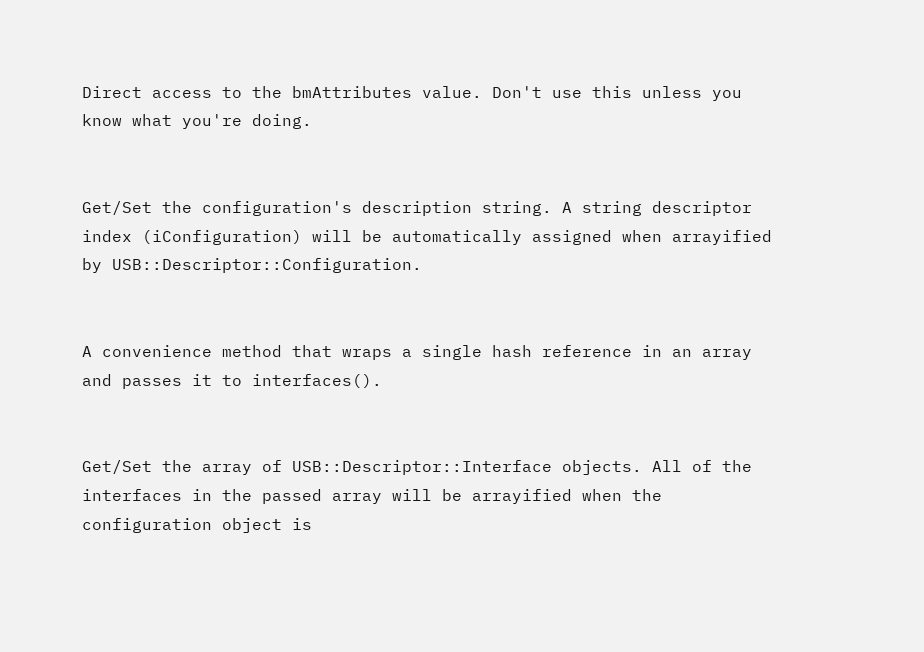Direct access to the bmAttributes value. Don't use this unless you know what you're doing.


Get/Set the configuration's description string. A string descriptor index (iConfiguration) will be automatically assigned when arrayified by USB::Descriptor::Configuration.


A convenience method that wraps a single hash reference in an array and passes it to interfaces().


Get/Set the array of USB::Descriptor::Interface objects. All of the interfaces in the passed array will be arrayified when the configuration object is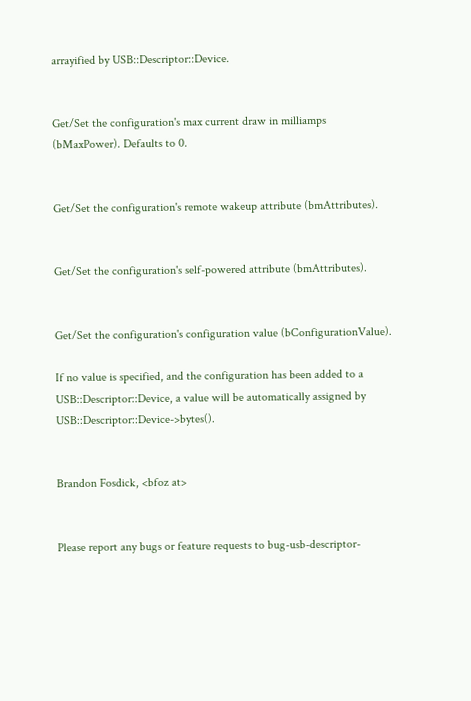arrayified by USB::Descriptor::Device.


Get/Set the configuration's max current draw in milliamps (bMaxPower). Defaults to 0.


Get/Set the configuration's remote wakeup attribute (bmAttributes).


Get/Set the configuration's self-powered attribute (bmAttributes).


Get/Set the configuration's configuration value (bConfigurationValue).

If no value is specified, and the configuration has been added to a USB::Descriptor::Device, a value will be automatically assigned by USB::Descriptor::Device->bytes().


Brandon Fosdick, <bfoz at>


Please report any bugs or feature requests to bug-usb-descriptor-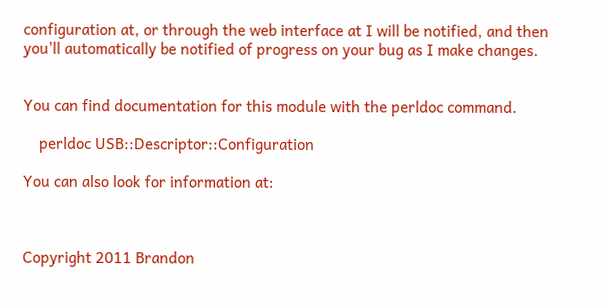configuration at, or through the web interface at I will be notified, and then you'll automatically be notified of progress on your bug as I make changes.


You can find documentation for this module with the perldoc command.

    perldoc USB::Descriptor::Configuration

You can also look for information at:



Copyright 2011 Brandon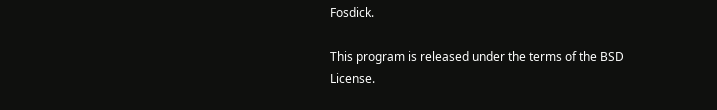Fosdick.

This program is released under the terms of the BSD License.